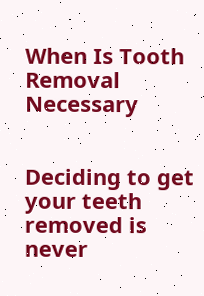When Is Tooth Removal Necessary


Deciding to get your teeth removed is never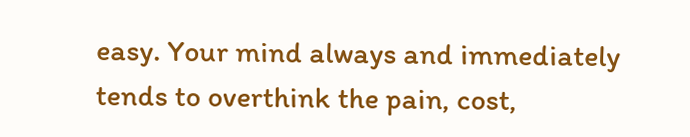easy. Your mind always and immediately tends to overthink the pain, cost,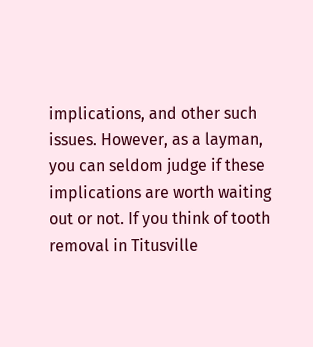implications, and other such issues. However, as a layman, you can seldom judge if these implications are worth waiting out or not. If you think of tooth removal in Titusville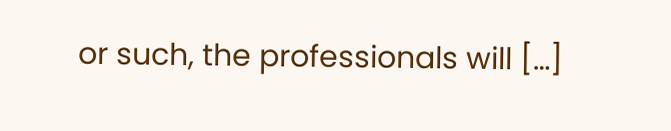or such, the professionals will […]